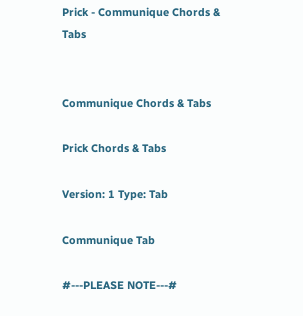Prick - Communique Chords & Tabs


Communique Chords & Tabs

Prick Chords & Tabs

Version: 1 Type: Tab

Communique Tab

#---PLEASE NOTE---#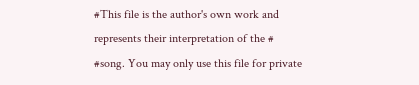#This file is the author's own work and represents their interpretation of the #
#song. You may only use this file for private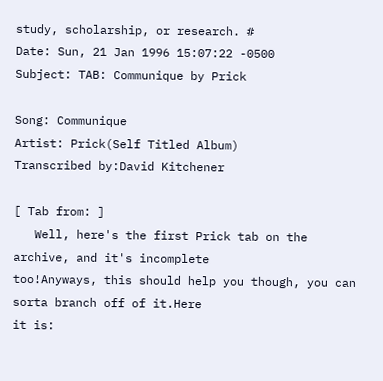study, scholarship, or research. #
Date: Sun, 21 Jan 1996 15:07:22 -0500
Subject: TAB: Communique by Prick

Song: Communique
Artist: Prick(Self Titled Album)
Transcribed by:David Kitchener

[ Tab from: ]
   Well, here's the first Prick tab on the archive, and it's incomplete
too!Anyways, this should help you though, you can sorta branch off of it.Here
it is: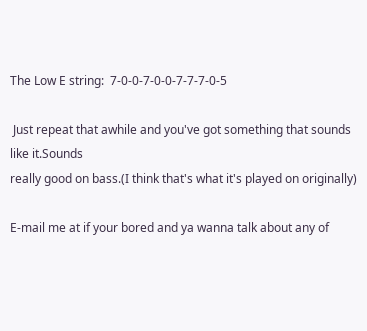The Low E string:  7-0-0-7-0-0-7-7-7-0-5

 Just repeat that awhile and you've got something that sounds like it.Sounds
really good on bass.(I think that's what it's played on originally)

E-mail me at if your bored and ya wanna talk about any of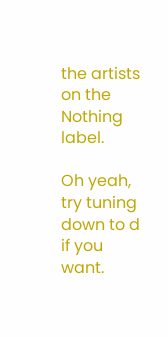the artists on the Nothing label.

Oh yeah, try tuning down to d if you want.